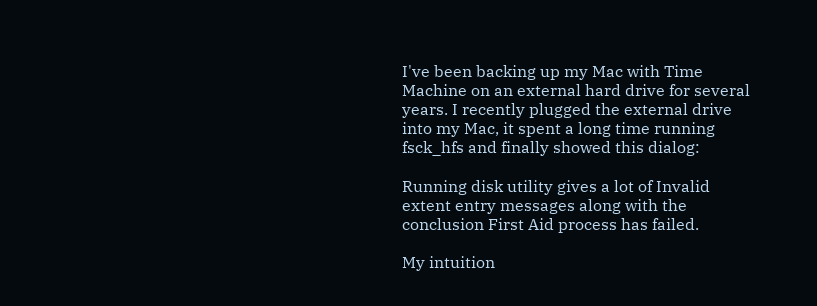I've been backing up my Mac with Time Machine on an external hard drive for several years. I recently plugged the external drive into my Mac, it spent a long time running fsck_hfs and finally showed this dialog:

Running disk utility gives a lot of Invalid extent entry messages along with the conclusion First Aid process has failed.

My intuition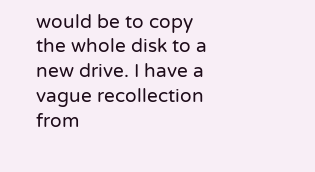would be to copy the whole disk to a new drive. I have a vague recollection from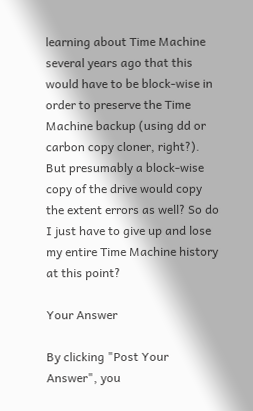learning about Time Machine several years ago that this would have to be block-wise in order to preserve the Time Machine backup (using dd or carbon copy cloner, right?). But presumably a block-wise copy of the drive would copy the extent errors as well? So do I just have to give up and lose my entire Time Machine history at this point?

Your Answer

By clicking "Post Your Answer", you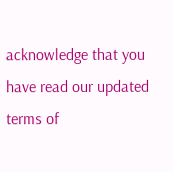acknowledge that you have read our updated terms of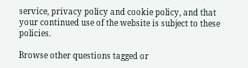service, privacy policy and cookie policy, and that your continued use of the website is subject to these policies.

Browse other questions tagged or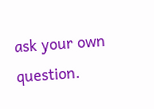ask your own question.